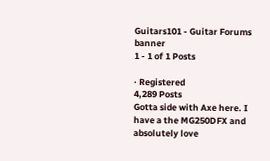Guitars101 - Guitar Forums banner
1 - 1 of 1 Posts

· Registered
4,289 Posts
Gotta side with Axe here. I have a the MG250DFX and absolutely love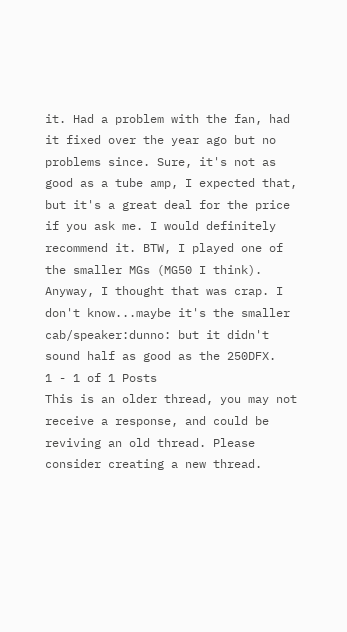it. Had a problem with the fan, had it fixed over the year ago but no problems since. Sure, it's not as good as a tube amp, I expected that, but it's a great deal for the price if you ask me. I would definitely recommend it. BTW, I played one of the smaller MGs (MG50 I think). Anyway, I thought that was crap. I don't know...maybe it's the smaller cab/speaker:dunno: but it didn't sound half as good as the 250DFX.
1 - 1 of 1 Posts
This is an older thread, you may not receive a response, and could be reviving an old thread. Please consider creating a new thread.